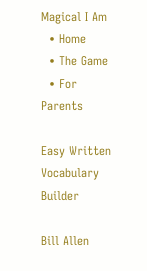Magical I Am
  • Home
  • The Game
  • For Parents

Easy Written Vocabulary Builder

Bill Allen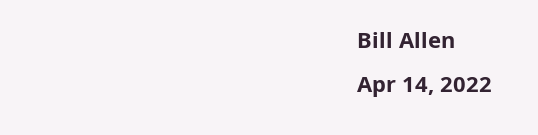Bill Allen
Apr 14, 2022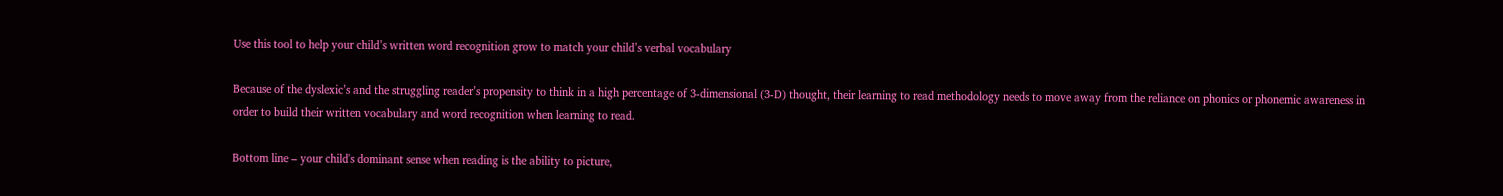Use this tool to help your child’s written word recognition grow to match your child’s verbal vocabulary

Because of the dyslexic’s and the struggling reader’s propensity to think in a high percentage of 3-dimensional (3-D) thought, their learning to read methodology needs to move away from the reliance on phonics or phonemic awareness in order to build their written vocabulary and word recognition when learning to read.

Bottom line – your child's dominant sense when reading is the ability to picture,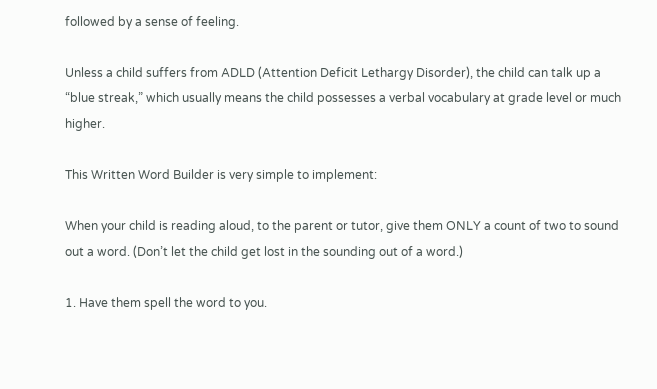followed by a sense of feeling.

Unless a child suffers from ADLD (Attention Deficit Lethargy Disorder), the child can talk up a “blue streak,” which usually means the child possesses a verbal vocabulary at grade level or much higher.

This Written Word Builder is very simple to implement:

When your child is reading aloud, to the parent or tutor, give them ONLY a count of two to sound out a word. (Don’t let the child get lost in the sounding out of a word.)

1. Have them spell the word to you.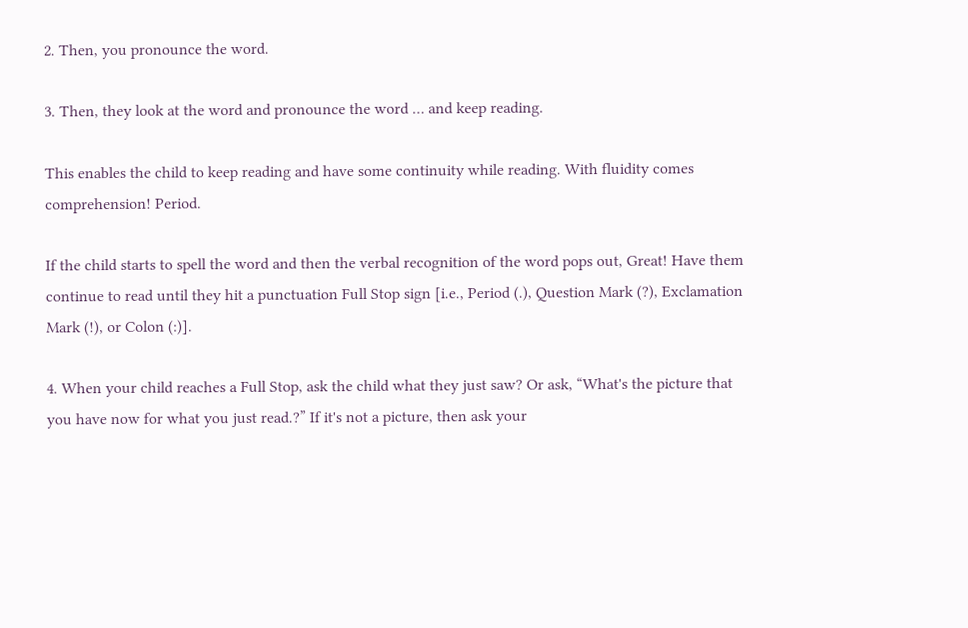2. Then, you pronounce the word.

3. Then, they look at the word and pronounce the word … and keep reading.

This enables the child to keep reading and have some continuity while reading. With fluidity comes comprehension! Period.

If the child starts to spell the word and then the verbal recognition of the word pops out, Great! Have them continue to read until they hit a punctuation Full Stop sign [i.e., Period (.), Question Mark (?), Exclamation Mark (!), or Colon (:)].

4. When your child reaches a Full Stop, ask the child what they just saw? Or ask, “What's the picture that you have now for what you just read.?” If it's not a picture, then ask your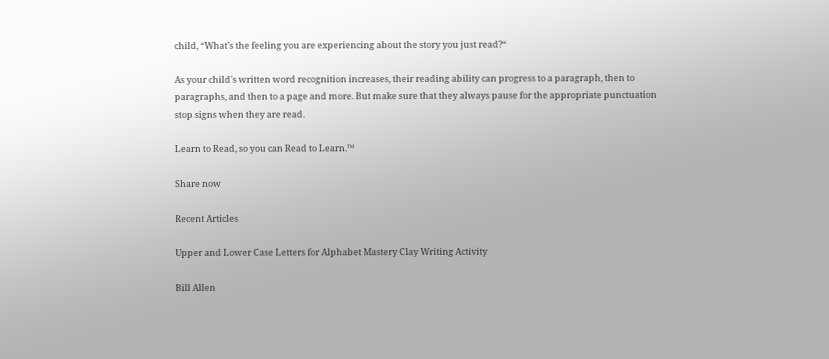child, “What’s the feeling you are experiencing about the story you just read?“

As your child's written word recognition increases, their reading ability can progress to a paragraph, then to paragraphs, and then to a page and more. But make sure that they always pause for the appropriate punctuation stop signs when they are read.

Learn to Read, so you can Read to Learn.™

Share now

Recent Articles

Upper and Lower Case Letters for Alphabet Mastery Clay Writing Activity

Bill Allen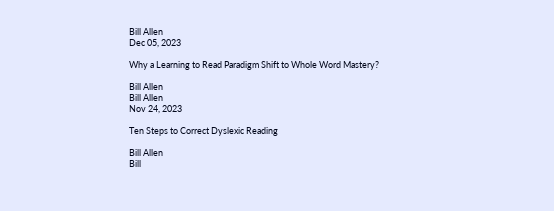Bill Allen
Dec 05, 2023

Why a Learning to Read Paradigm Shift to Whole Word Mastery?

Bill Allen
Bill Allen
Nov 24, 2023

Ten Steps to Correct Dyslexic Reading

Bill Allen
Bill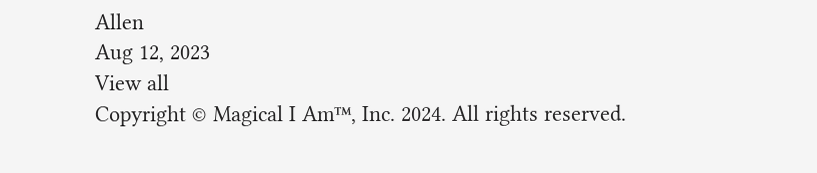Allen
Aug 12, 2023
View all
Copyright © Magical I Am™, Inc. 2024. All rights reserved.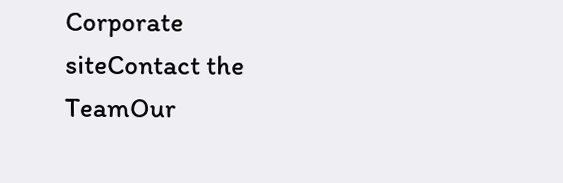Corporate siteContact the TeamOur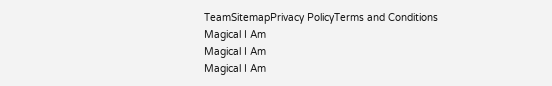TeamSitemapPrivacy PolicyTerms and Conditions
Magical I Am
Magical I Am
Magical I Am